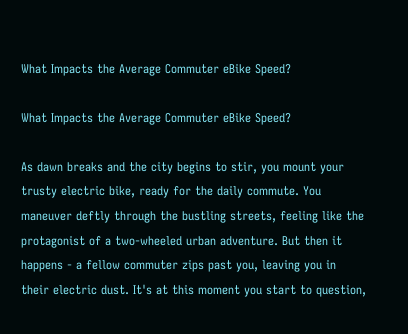What Impacts the Average Commuter eBike Speed?

What Impacts the Average Commuter eBike Speed?

As dawn breaks and the city begins to stir, you mount your trusty electric bike, ready for the daily commute. You maneuver deftly through the bustling streets, feeling like the protagonist of a two-wheeled urban adventure. But then it happens - a fellow commuter zips past you, leaving you in their electric dust. It's at this moment you start to question,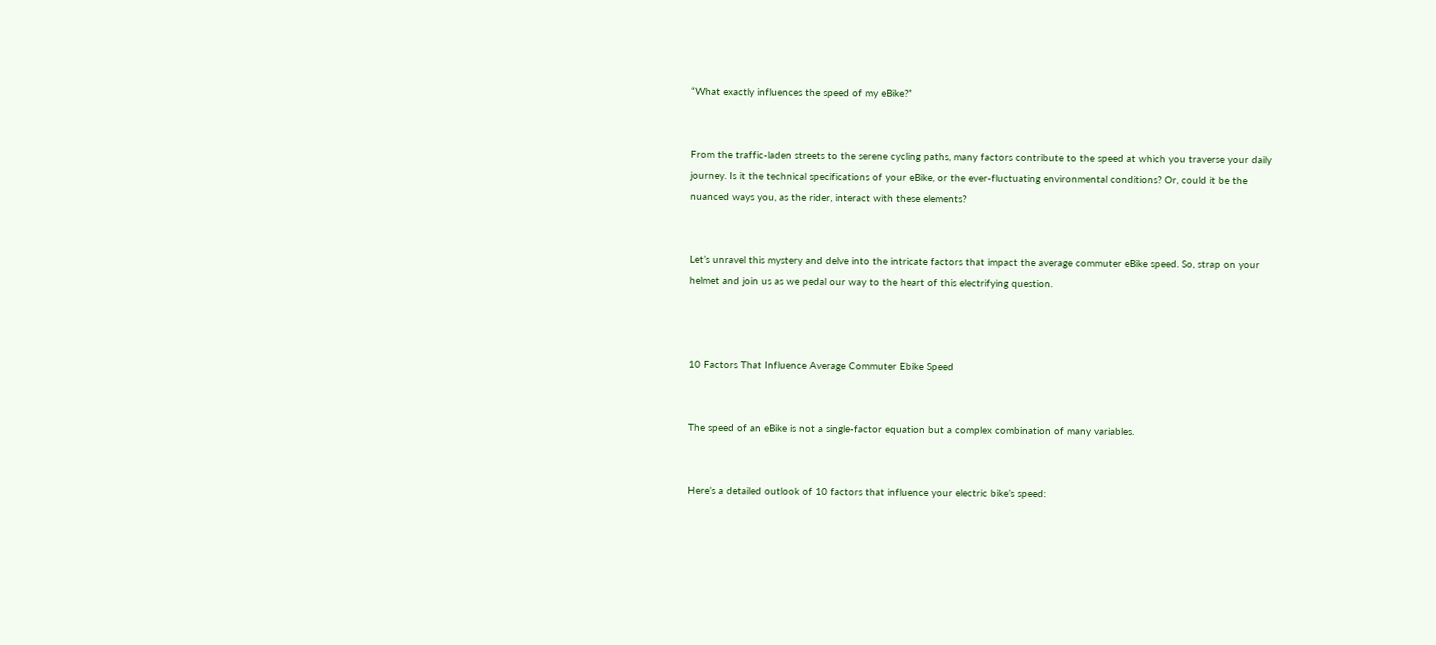“What exactly influences the speed of my eBike?”


From the traffic-laden streets to the serene cycling paths, many factors contribute to the speed at which you traverse your daily journey. Is it the technical specifications of your eBike, or the ever-fluctuating environmental conditions? Or, could it be the nuanced ways you, as the rider, interact with these elements?


Let’s unravel this mystery and delve into the intricate factors that impact the average commuter eBike speed. So, strap on your helmet and join us as we pedal our way to the heart of this electrifying question.



10 Factors That Influence Average Commuter Ebike Speed


The speed of an eBike is not a single-factor equation but a complex combination of many variables.


Here’s a detailed outlook of 10 factors that influence your electric bike’s speed: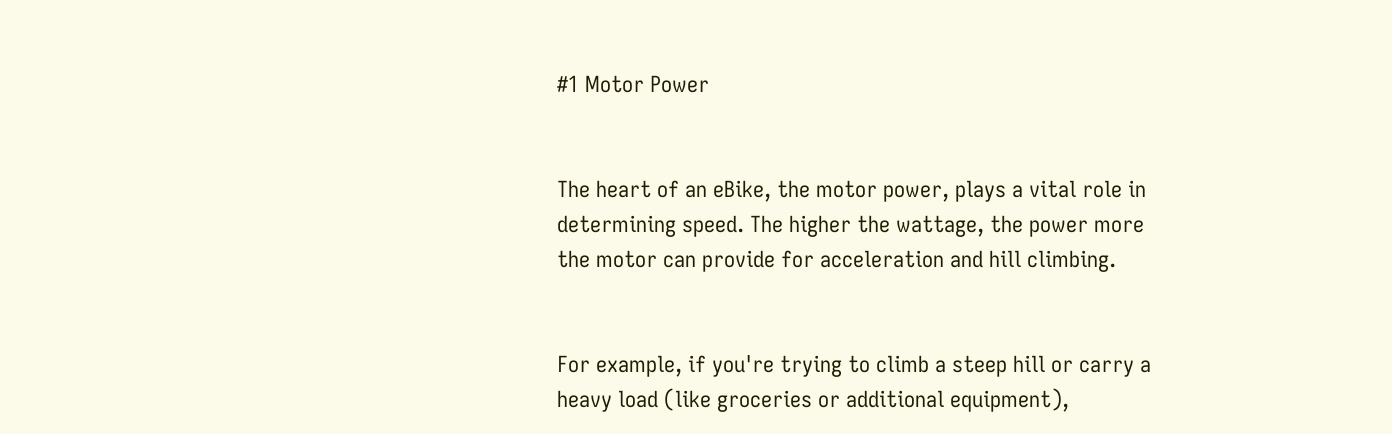#1 Motor Power


The heart of an eBike, the motor power, plays a vital role in determining speed. The higher the wattage, the power more the motor can provide for acceleration and hill climbing.


For example, if you're trying to climb a steep hill or carry a heavy load (like groceries or additional equipment),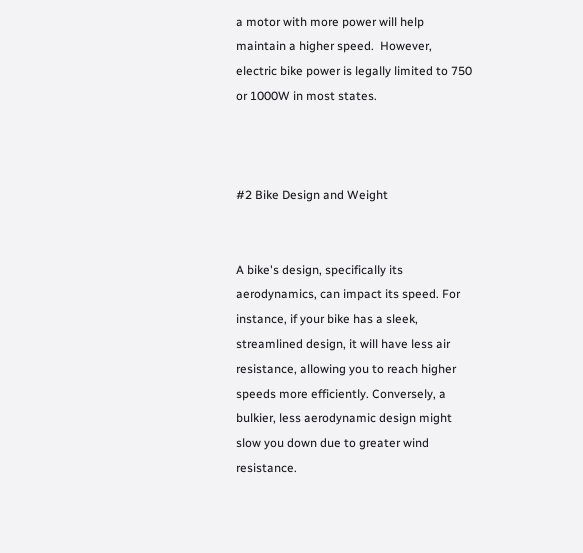a motor with more power will help maintain a higher speed.  However, electric bike power is legally limited to 750 or 1000W in most states.



#2 Bike Design and Weight


A bike's design, specifically its aerodynamics, can impact its speed. For instance, if your bike has a sleek, streamlined design, it will have less air resistance, allowing you to reach higher speeds more efficiently. Conversely, a bulkier, less aerodynamic design might slow you down due to greater wind resistance.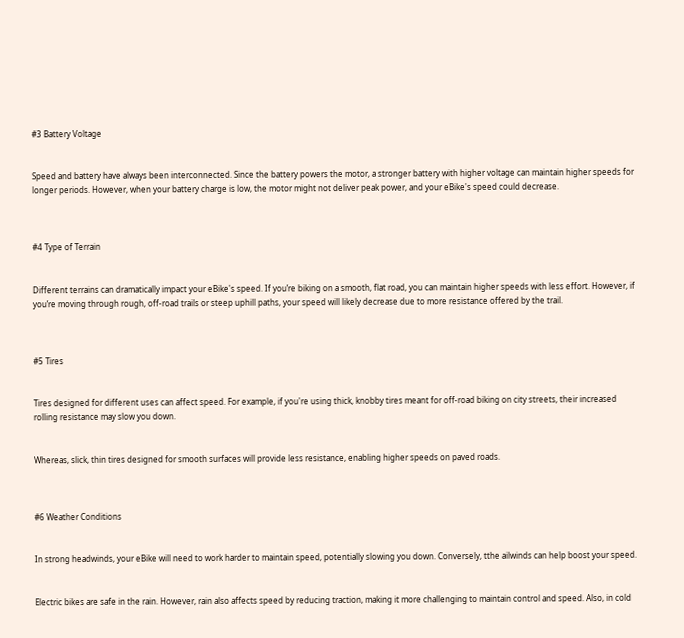#3 Battery Voltage


Speed and battery have always been interconnected. Since the battery powers the motor, a stronger battery with higher voltage can maintain higher speeds for longer periods. However, when your battery charge is low, the motor might not deliver peak power, and your eBike's speed could decrease.



#4 Type of Terrain


Different terrains can dramatically impact your eBike's speed. If you’re biking on a smooth, flat road, you can maintain higher speeds with less effort. However, if you’re moving through rough, off-road trails or steep uphill paths, your speed will likely decrease due to more resistance offered by the trail.



#5 Tires


Tires designed for different uses can affect speed. For example, if you're using thick, knobby tires meant for off-road biking on city streets, their increased rolling resistance may slow you down.


Whereas, slick, thin tires designed for smooth surfaces will provide less resistance, enabling higher speeds on paved roads.



#6 Weather Conditions


In strong headwinds, your eBike will need to work harder to maintain speed, potentially slowing you down. Conversely, tthe ailwinds can help boost your speed.


Electric bikes are safe in the rain. However, rain also affects speed by reducing traction, making it more challenging to maintain control and speed. Also, in cold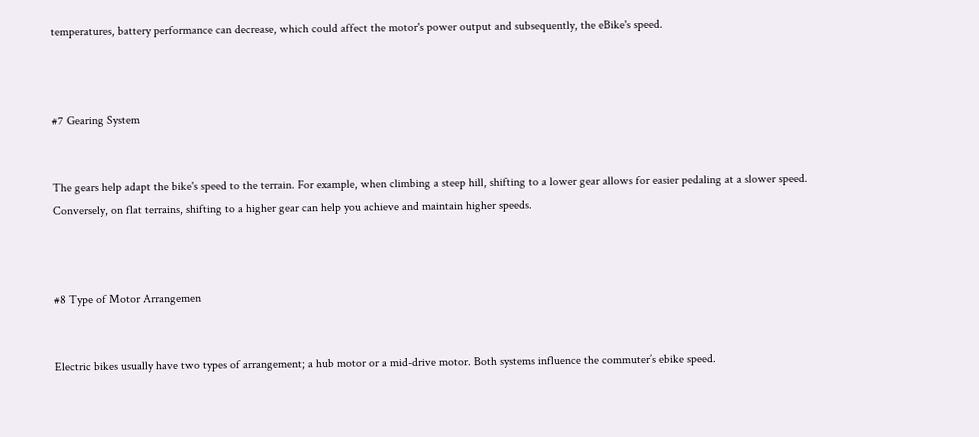temperatures, battery performance can decrease, which could affect the motor's power output and subsequently, the eBike's speed.



#7 Gearing System


The gears help adapt the bike's speed to the terrain. For example, when climbing a steep hill, shifting to a lower gear allows for easier pedaling at a slower speed. Conversely, on flat terrains, shifting to a higher gear can help you achieve and maintain higher speeds.



#8 Type of Motor Arrangemen


Electric bikes usually have two types of arrangement; a hub motor or a mid-drive motor. Both systems influence the commuter’s ebike speed.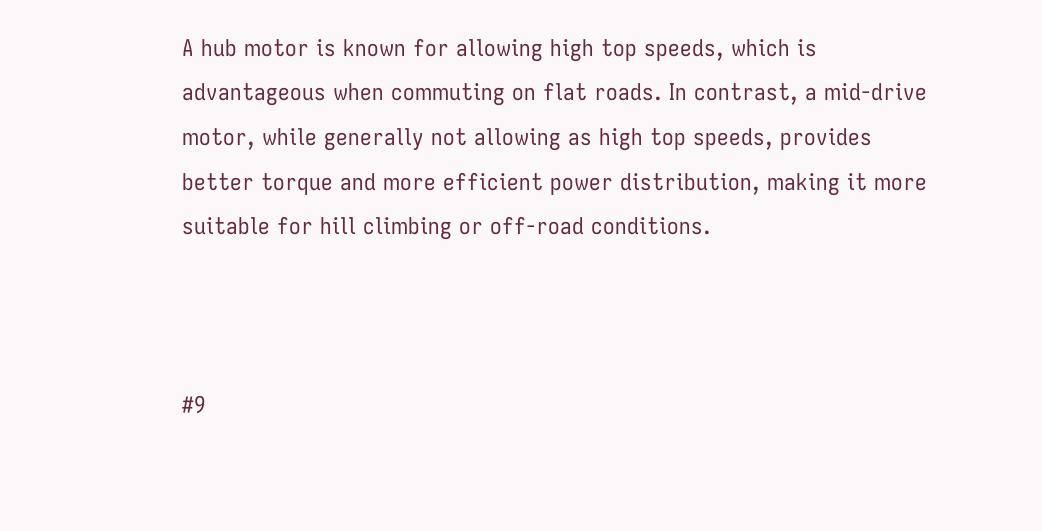A hub motor is known for allowing high top speeds, which is advantageous when commuting on flat roads. In contrast, a mid-drive motor, while generally not allowing as high top speeds, provides better torque and more efficient power distribution, making it more suitable for hill climbing or off-road conditions.



#9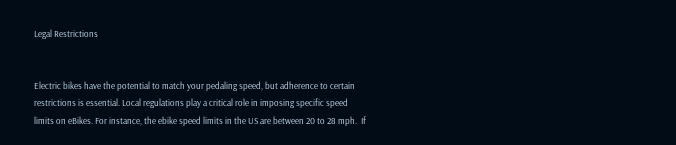Legal Restrictions


Electric bikes have the potential to match your pedaling speed, but adherence to certain restrictions is essential. Local regulations play a critical role in imposing specific speed limits on eBikes. For instance, the ebike speed limits in the US are between 20 to 28 mph.  If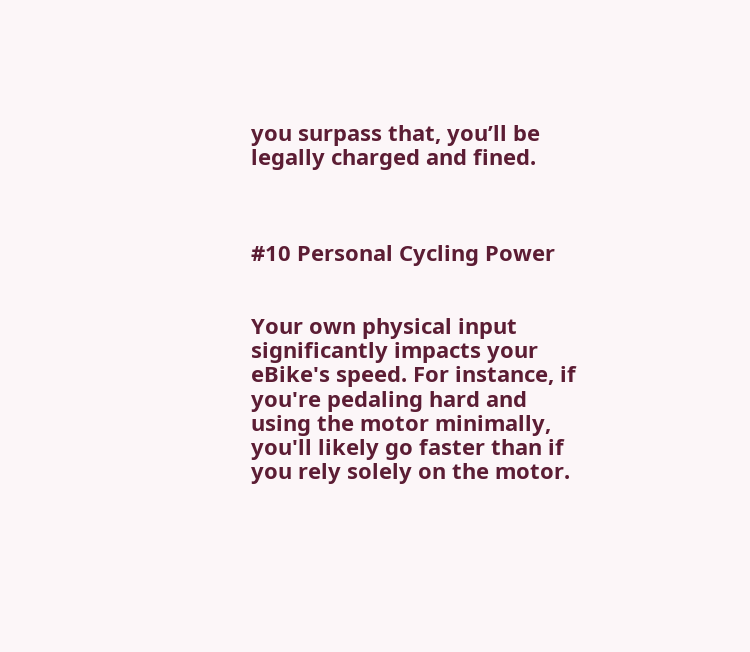you surpass that, you’ll be legally charged and fined.



#10 Personal Cycling Power


Your own physical input significantly impacts your eBike's speed. For instance, if you're pedaling hard and using the motor minimally, you'll likely go faster than if you rely solely on the motor.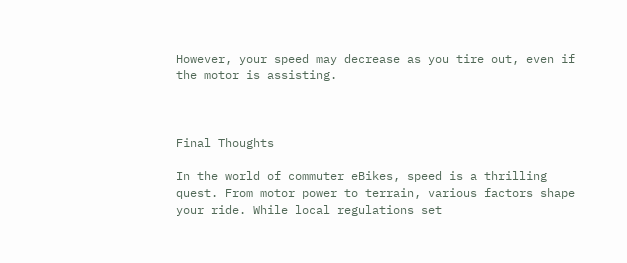However, your speed may decrease as you tire out, even if the motor is assisting.



Final Thoughts

In the world of commuter eBikes, speed is a thrilling quest. From motor power to terrain, various factors shape your ride. While local regulations set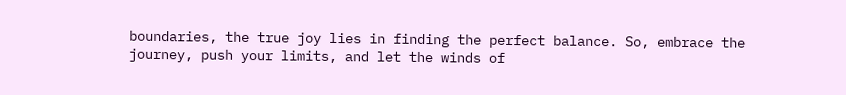boundaries, the true joy lies in finding the perfect balance. So, embrace the journey, push your limits, and let the winds of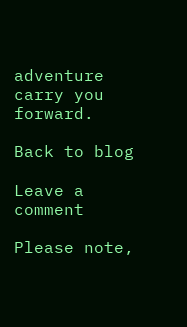adventure carry you forward.

Back to blog

Leave a comment

Please note,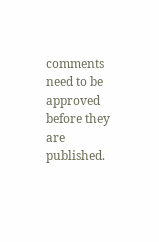comments need to be approved before they are published.